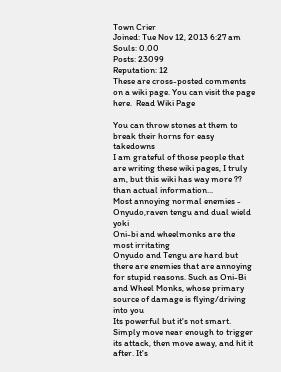Town Crier
Joined: Tue Nov 12, 2013 6:27 am
Souls: 0.00
Posts: 23099
Reputation: 12
These are cross-posted comments on a wiki page. You can visit the page here.  Read Wiki Page

You can throw stones at them to break their horns for easy takedowns
I am grateful of those people that are writing these wiki pages, I truly am, but this wiki has way more ?? than actual information...
Most annoying normal enemies - Onyudo,raven tengu and dual wield yoki
Oni-bi and wheelmonks are the most irritating
Onyudo and Tengu are hard but there are enemies that are annoying for stupid reasons. Such as Oni-Bi and Wheel Monks, whose primary source of damage is flying/driving into you
Its powerful but it's not smart. Simply move near enough to trigger its attack, then move away, and hit it after. It's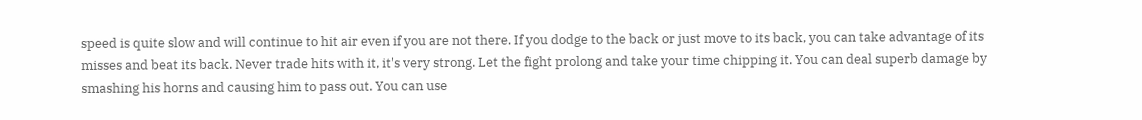speed is quite slow and will continue to hit air even if you are not there. If you dodge to the back or just move to its back, you can take advantage of its misses and beat its back. Never trade hits with it, it's very strong. Let the fight prolong and take your time chipping it. You can deal superb damage by smashing his horns and causing him to pass out. You can use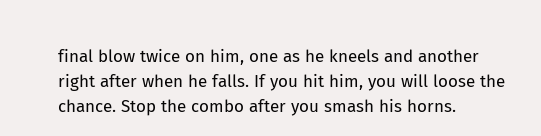final blow twice on him, one as he kneels and another right after when he falls. If you hit him, you will loose the chance. Stop the combo after you smash his horns.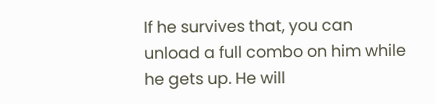If he survives that, you can unload a full combo on him while he gets up. He will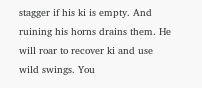stagger if his ki is empty. And ruining his horns drains them. He will roar to recover ki and use wild swings. You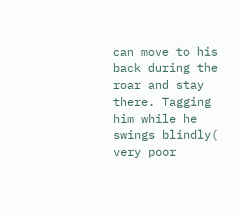can move to his back during the roar and stay there. Tagging him while he swings blindly( very poor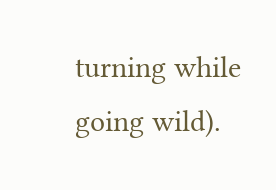turning while going wild).